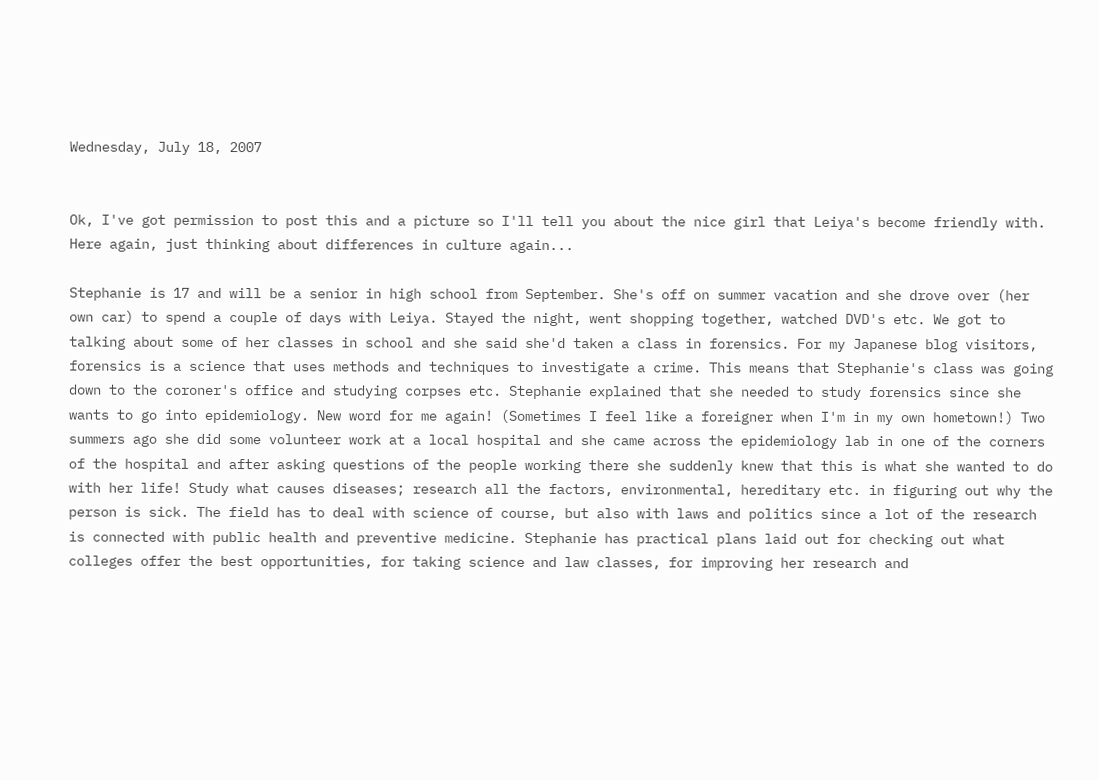Wednesday, July 18, 2007


Ok, I've got permission to post this and a picture so I'll tell you about the nice girl that Leiya's become friendly with. Here again, just thinking about differences in culture again...

Stephanie is 17 and will be a senior in high school from September. She's off on summer vacation and she drove over (her own car) to spend a couple of days with Leiya. Stayed the night, went shopping together, watched DVD's etc. We got to talking about some of her classes in school and she said she'd taken a class in forensics. For my Japanese blog visitors, forensics is a science that uses methods and techniques to investigate a crime. This means that Stephanie's class was going down to the coroner's office and studying corpses etc. Stephanie explained that she needed to study forensics since she wants to go into epidemiology. New word for me again! (Sometimes I feel like a foreigner when I'm in my own hometown!) Two summers ago she did some volunteer work at a local hospital and she came across the epidemiology lab in one of the corners of the hospital and after asking questions of the people working there she suddenly knew that this is what she wanted to do with her life! Study what causes diseases; research all the factors, environmental, hereditary etc. in figuring out why the person is sick. The field has to deal with science of course, but also with laws and politics since a lot of the research is connected with public health and preventive medicine. Stephanie has practical plans laid out for checking out what colleges offer the best opportunities, for taking science and law classes, for improving her research and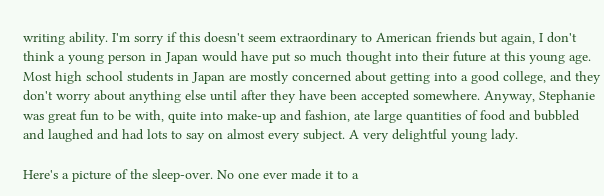writing ability. I'm sorry if this doesn't seem extraordinary to American friends but again, I don't think a young person in Japan would have put so much thought into their future at this young age. Most high school students in Japan are mostly concerned about getting into a good college, and they don't worry about anything else until after they have been accepted somewhere. Anyway, Stephanie was great fun to be with, quite into make-up and fashion, ate large quantities of food and bubbled and laughed and had lots to say on almost every subject. A very delightful young lady.

Here's a picture of the sleep-over. No one ever made it to a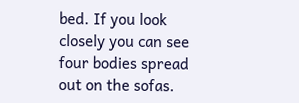bed. If you look closely you can see four bodies spread out on the sofas.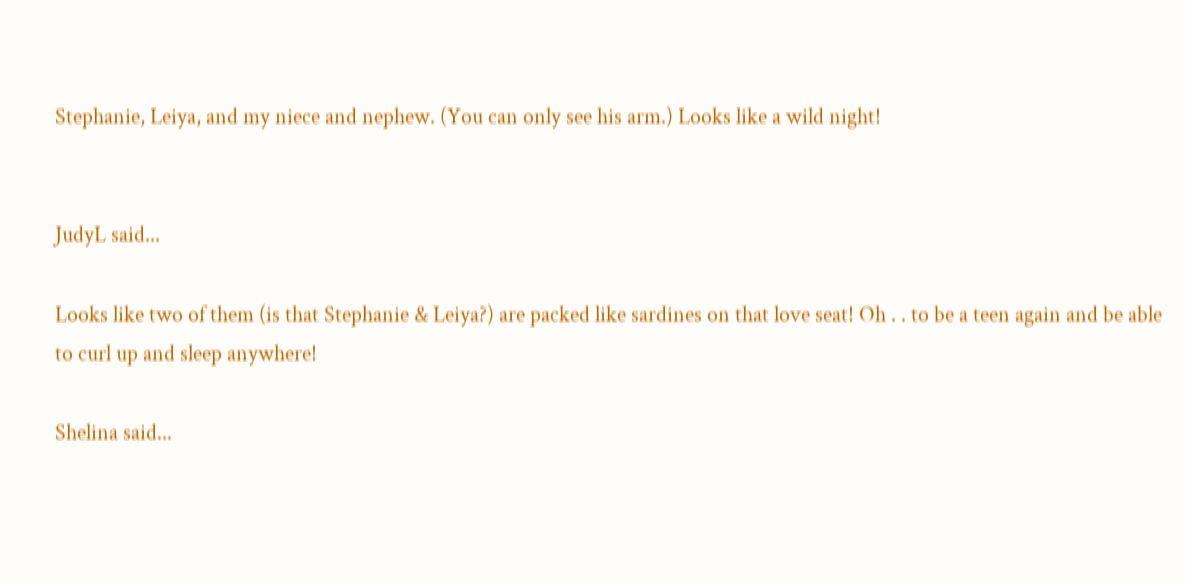Stephanie, Leiya, and my niece and nephew. (You can only see his arm.) Looks like a wild night!


JudyL said...

Looks like two of them (is that Stephanie & Leiya?) are packed like sardines on that love seat! Oh . . to be a teen again and be able to curl up and sleep anywhere!

Shelina said...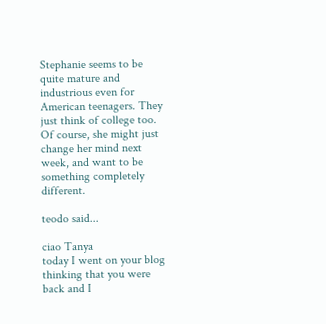Stephanie seems to be quite mature and industrious even for American teenagers. They just think of college too. Of course, she might just change her mind next week, and want to be something completely different.

teodo said...

ciao Tanya
today I went on your blog thinking that you were back and I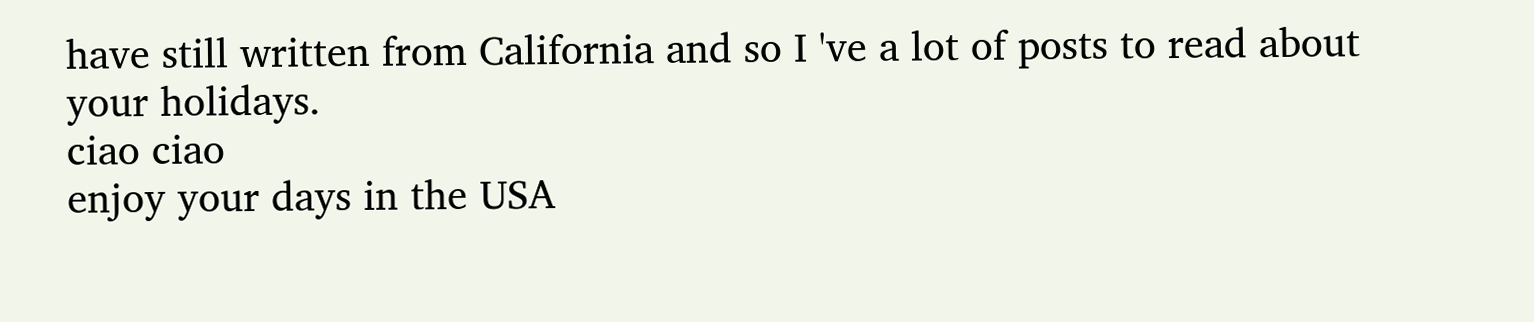have still written from California and so I 've a lot of posts to read about your holidays.
ciao ciao
enjoy your days in the USA